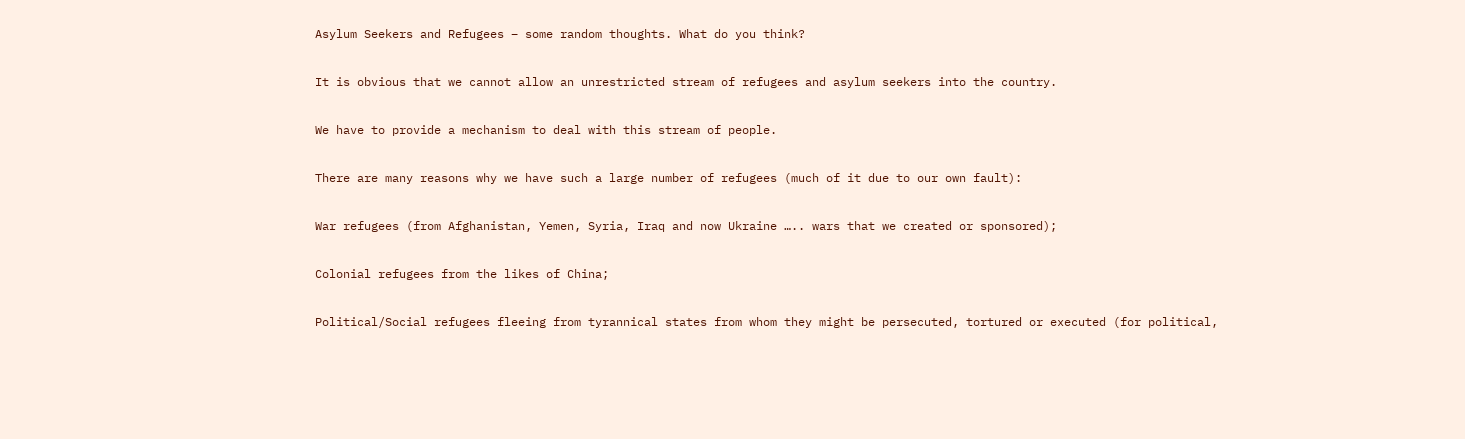Asylum Seekers and Refugees – some random thoughts. What do you think?

It is obvious that we cannot allow an unrestricted stream of refugees and asylum seekers into the country.

We have to provide a mechanism to deal with this stream of people.

There are many reasons why we have such a large number of refugees (much of it due to our own fault):

War refugees (from Afghanistan, Yemen, Syria, Iraq and now Ukraine ….. wars that we created or sponsored);

Colonial refugees from the likes of China;

Political/Social refugees fleeing from tyrannical states from whom they might be persecuted, tortured or executed (for political,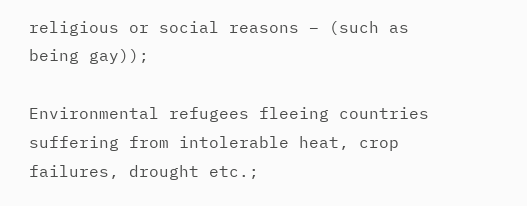religious or social reasons – (such as being gay));

Environmental refugees fleeing countries suffering from intolerable heat, crop failures, drought etc.;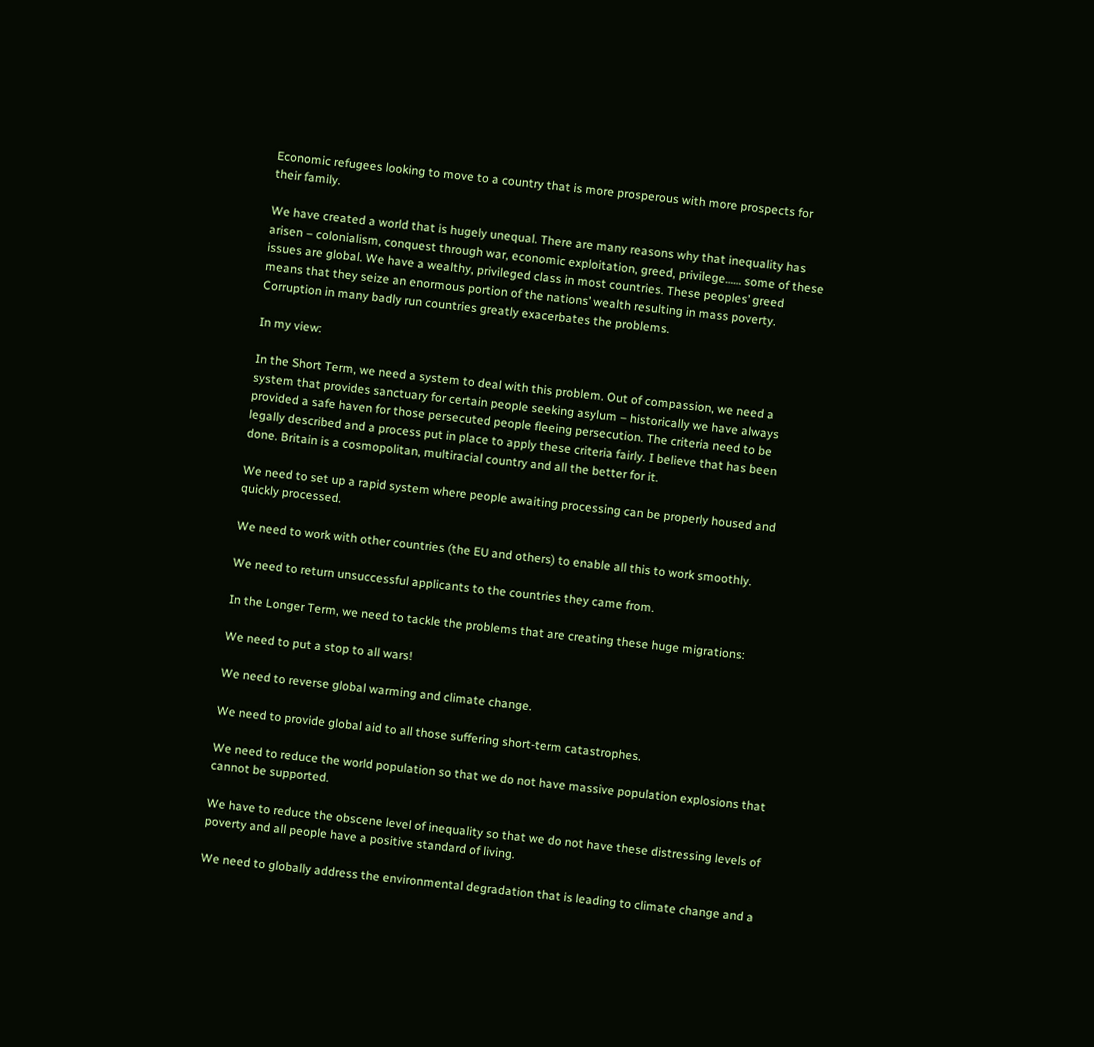Economic refugees looking to move to a country that is more prosperous with more prospects for their family.

We have created a world that is hugely unequal. There are many reasons why that inequality has arisen – colonialism, conquest through war, economic exploitation, greed, privilege…… some of these issues are global. We have a wealthy, privileged class in most countries. These peoples’ greed means that they seize an enormous portion of the nations’ wealth resulting in mass poverty. Corruption in many badly run countries greatly exacerbates the problems.

In my view:

In the Short Term, we need a system to deal with this problem. Out of compassion, we need a system that provides sanctuary for certain people seeking asylum – historically we have always provided a safe haven for those persecuted people fleeing persecution. The criteria need to be legally described and a process put in place to apply these criteria fairly. I believe that has been done. Britain is a cosmopolitan, multiracial country and all the better for it.

We need to set up a rapid system where people awaiting processing can be properly housed and quickly processed.

We need to work with other countries (the EU and others) to enable all this to work smoothly.

We need to return unsuccessful applicants to the countries they came from.

In the Longer Term, we need to tackle the problems that are creating these huge migrations:

We need to put a stop to all wars!

We need to reverse global warming and climate change.

We need to provide global aid to all those suffering short-term catastrophes.

We need to reduce the world population so that we do not have massive population explosions that cannot be supported.

We have to reduce the obscene level of inequality so that we do not have these distressing levels of poverty and all people have a positive standard of living.

We need to globally address the environmental degradation that is leading to climate change and a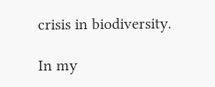crisis in biodiversity.

In my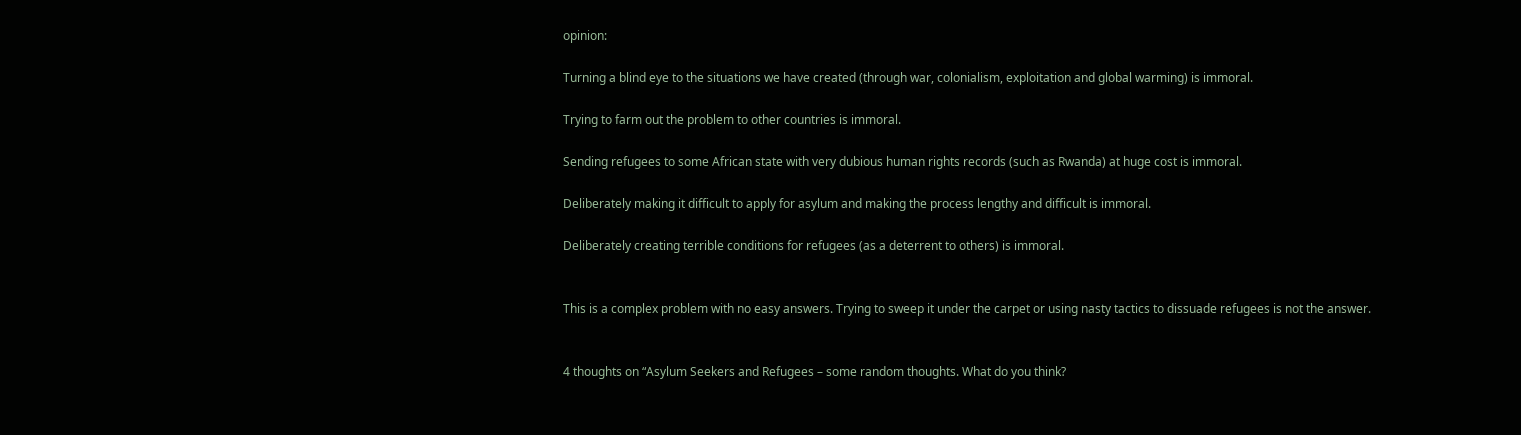opinion:

Turning a blind eye to the situations we have created (through war, colonialism, exploitation and global warming) is immoral.

Trying to farm out the problem to other countries is immoral.

Sending refugees to some African state with very dubious human rights records (such as Rwanda) at huge cost is immoral.

Deliberately making it difficult to apply for asylum and making the process lengthy and difficult is immoral.

Deliberately creating terrible conditions for refugees (as a deterrent to others) is immoral.


This is a complex problem with no easy answers. Trying to sweep it under the carpet or using nasty tactics to dissuade refugees is not the answer.


4 thoughts on “Asylum Seekers and Refugees – some random thoughts. What do you think?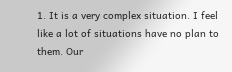1. It is a very complex situation. I feel like a lot of situations have no plan to them. Our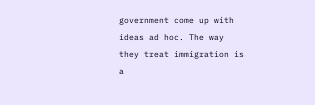government come up with ideas ad hoc. The way they treat immigration is a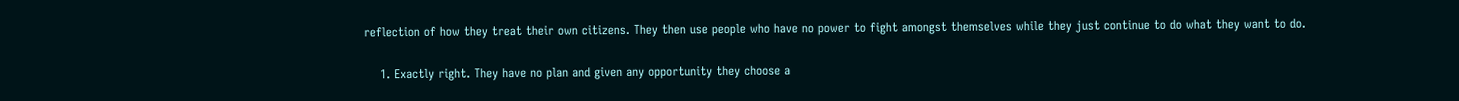reflection of how they treat their own citizens. They then use people who have no power to fight amongst themselves while they just continue to do what they want to do.

    1. Exactly right. They have no plan and given any opportunity they choose a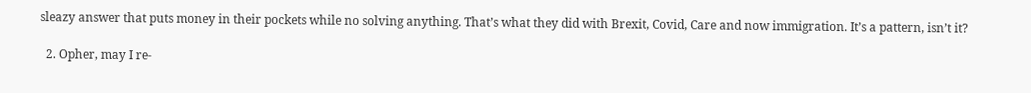sleazy answer that puts money in their pockets while no solving anything. That’s what they did with Brexit, Covid, Care and now immigration. It’s a pattern, isn’t it?

  2. Opher, may I re-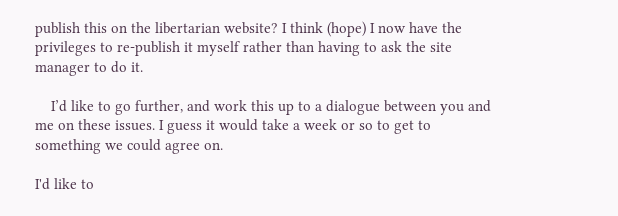publish this on the libertarian website? I think (hope) I now have the privileges to re-publish it myself rather than having to ask the site manager to do it.

    I’d like to go further, and work this up to a dialogue between you and me on these issues. I guess it would take a week or so to get to something we could agree on.

I'd like to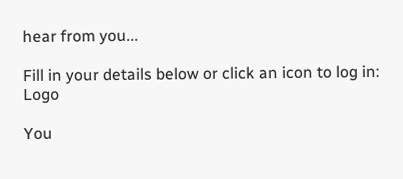hear from you...

Fill in your details below or click an icon to log in: Logo

You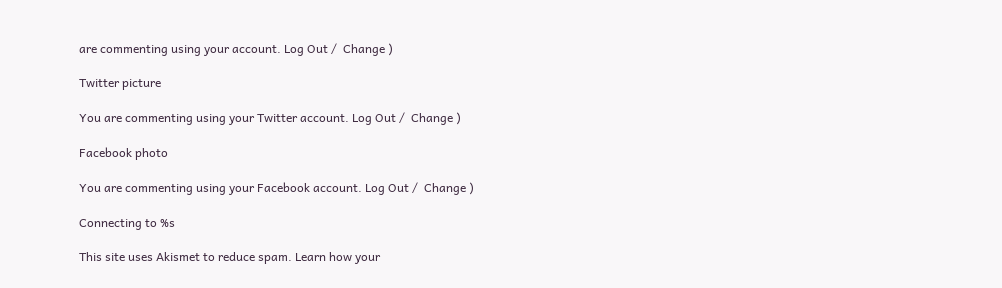are commenting using your account. Log Out /  Change )

Twitter picture

You are commenting using your Twitter account. Log Out /  Change )

Facebook photo

You are commenting using your Facebook account. Log Out /  Change )

Connecting to %s

This site uses Akismet to reduce spam. Learn how your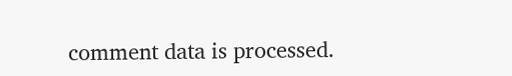comment data is processed.